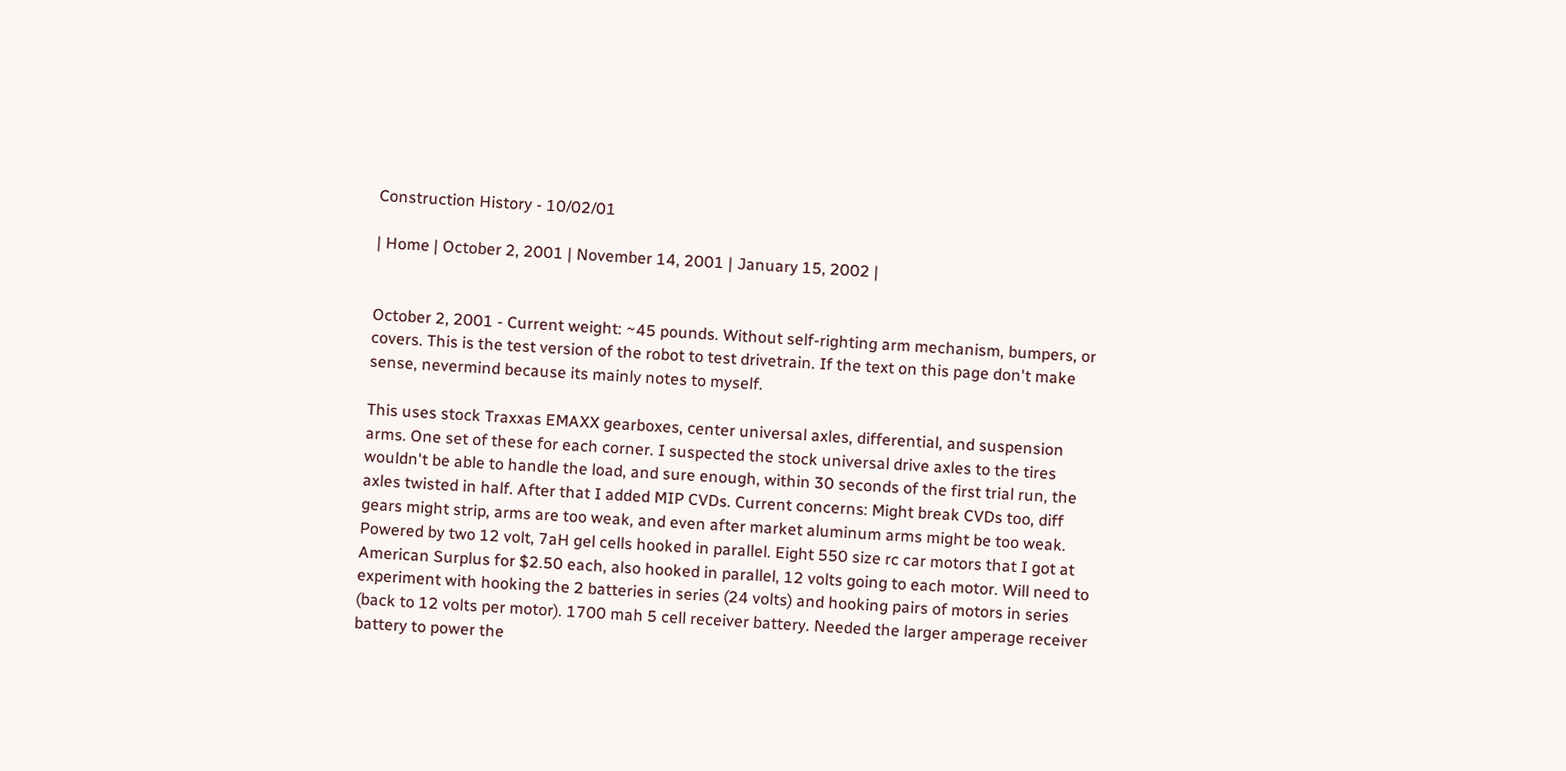Construction History - 10/02/01

| Home | October 2, 2001 | November 14, 2001 | January 15, 2002 |


October 2, 2001 - Current weight: ~45 pounds. Without self-righting arm mechanism, bumpers, or covers. This is the test version of the robot to test drivetrain. If the text on this page don't make sense, nevermind because its mainly notes to myself.

This uses stock Traxxas EMAXX gearboxes, center universal axles, differential, and suspension arms. One set of these for each corner. I suspected the stock universal drive axles to the tires wouldn't be able to handle the load, and sure enough, within 30 seconds of the first trial run, the axles twisted in half. After that I added MIP CVDs. Current concerns: Might break CVDs too, diff gears might strip, arms are too weak, and even after market aluminum arms might be too weak. Powered by two 12 volt, 7aH gel cells hooked in parallel. Eight 550 size rc car motors that I got at American Surplus for $2.50 each, also hooked in parallel, 12 volts going to each motor. Will need to experiment with hooking the 2 batteries in series (24 volts) and hooking pairs of motors in series (back to 12 volts per motor). 1700 mah 5 cell receiver battery. Needed the larger amperage receiver battery to power the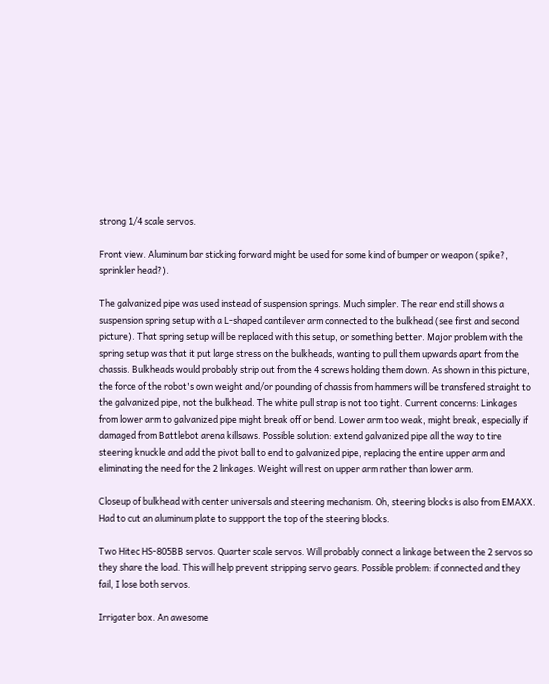strong 1/4 scale servos.

Front view. Aluminum bar sticking forward might be used for some kind of bumper or weapon (spike?, sprinkler head?).

The galvanized pipe was used instead of suspension springs. Much simpler. The rear end still shows a suspension spring setup with a L-shaped cantilever arm connected to the bulkhead (see first and second picture). That spring setup will be replaced with this setup, or something better. Major problem with the spring setup was that it put large stress on the bulkheads, wanting to pull them upwards apart from the chassis. Bulkheads would probably strip out from the 4 screws holding them down. As shown in this picture, the force of the robot's own weight and/or pounding of chassis from hammers will be transfered straight to the galvanized pipe, not the bulkhead. The white pull strap is not too tight. Current concerns: Linkages from lower arm to galvanized pipe might break off or bend. Lower arm too weak, might break, especially if damaged from Battlebot arena killsaws. Possible solution: extend galvanized pipe all the way to tire steering knuckle and add the pivot ball to end to galvanized pipe, replacing the entire upper arm and eliminating the need for the 2 linkages. Weight will rest on upper arm rather than lower arm.

Closeup of bulkhead with center universals and steering mechanism. Oh, steering blocks is also from EMAXX. Had to cut an aluminum plate to suppport the top of the steering blocks.

Two Hitec HS-805BB servos. Quarter scale servos. Will probably connect a linkage between the 2 servos so they share the load. This will help prevent stripping servo gears. Possible problem: if connected and they fail, I lose both servos.

Irrigater box. An awesome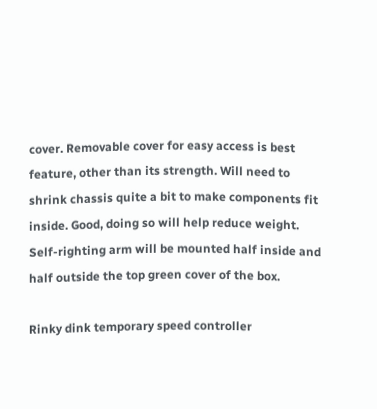cover. Removable cover for easy access is best feature, other than its strength. Will need to shrink chassis quite a bit to make components fit inside. Good, doing so will help reduce weight. Self-righting arm will be mounted half inside and half outside the top green cover of the box.

Rinky dink temporary speed controller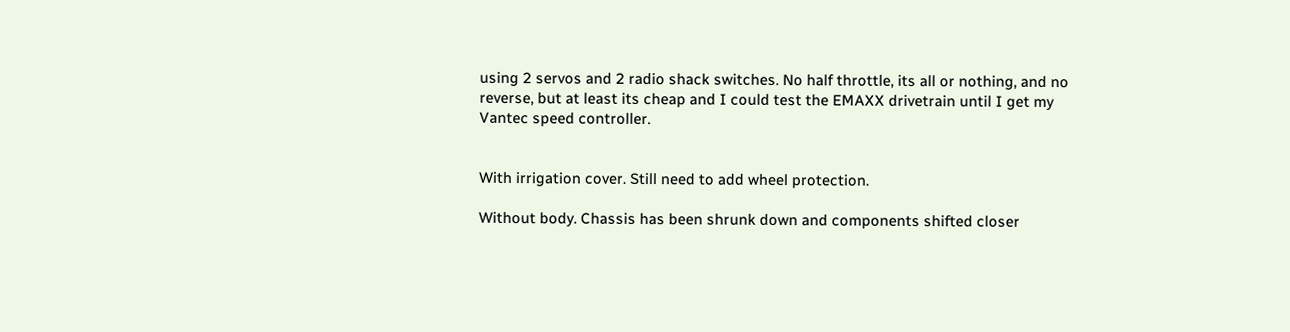using 2 servos and 2 radio shack switches. No half throttle, its all or nothing, and no reverse, but at least its cheap and I could test the EMAXX drivetrain until I get my Vantec speed controller.


With irrigation cover. Still need to add wheel protection.

Without body. Chassis has been shrunk down and components shifted closer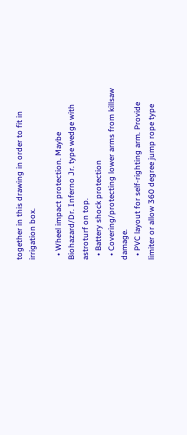together in this drawing in order to fit in irrigation box.

  • Wheel impact protection. Maybe Biohazard/Dr. Inferno Jr. type wedge with astroturf on top.
  • Battery shock protection
  • Covering/protecting lower arms from killsaw damage.
  • PVC layout for self-righting arm. Provide limiter or allow 360 degree jump rope type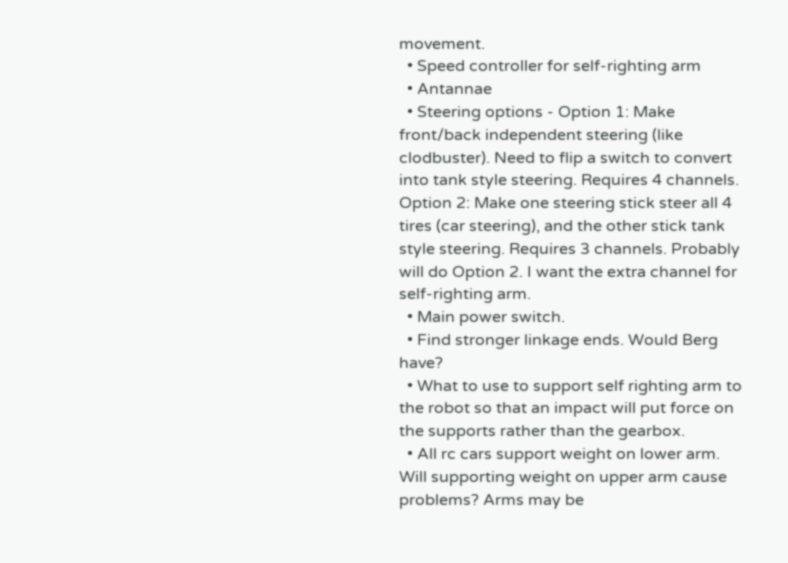movement.
  • Speed controller for self-righting arm
  • Antannae
  • Steering options - Option 1: Make front/back independent steering (like clodbuster). Need to flip a switch to convert into tank style steering. Requires 4 channels. Option 2: Make one steering stick steer all 4 tires (car steering), and the other stick tank style steering. Requires 3 channels. Probably will do Option 2. I want the extra channel for self-righting arm.
  • Main power switch.
  • Find stronger linkage ends. Would Berg have?
  • What to use to support self righting arm to the robot so that an impact will put force on the supports rather than the gearbox.
  • All rc cars support weight on lower arm. Will supporting weight on upper arm cause problems? Arms may be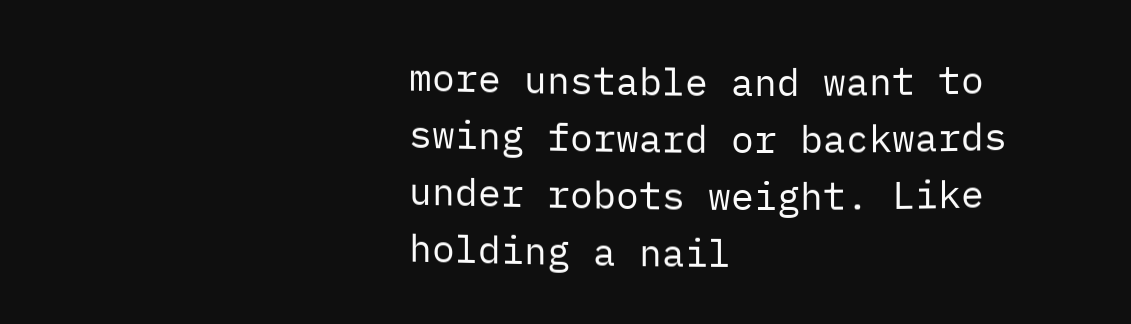more unstable and want to swing forward or backwards under robots weight. Like holding a nail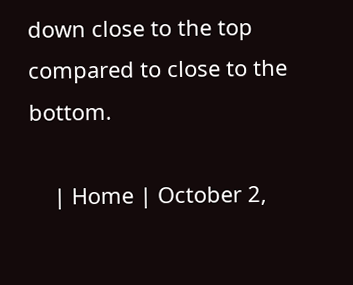down close to the top compared to close to the bottom.

    | Home | October 2,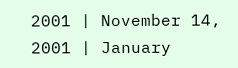2001 | November 14, 2001 | January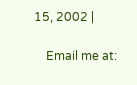15, 2002 |

    Email me at: